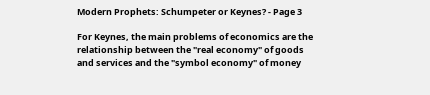Modern Prophets: Schumpeter or Keynes? - Page 3

For Keynes, the main problems of economics are the relationship between the "real economy" of goods and services and the "symbol economy" of money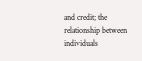and credit; the relationship between individuals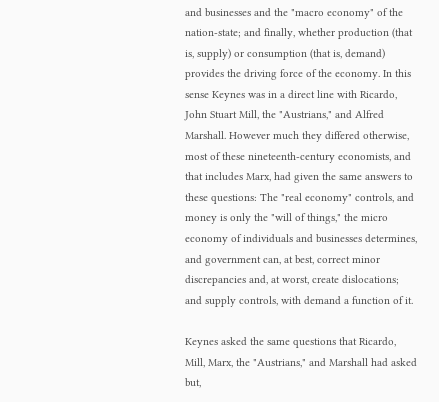and businesses and the "macro economy" of the nation-state; and finally, whether production (that is, supply) or consumption (that is, demand) provides the driving force of the economy. In this sense Keynes was in a direct line with Ricardo, John Stuart Mill, the "Austrians," and Alfred Marshall. However much they differed otherwise, most of these nineteenth-century economists, and that includes Marx, had given the same answers to these questions: The "real economy" controls, and money is only the "will of things," the micro economy of individuals and businesses determines, and government can, at best, correct minor discrepancies and, at worst, create dislocations; and supply controls, with demand a function of it.

Keynes asked the same questions that Ricardo, Mill, Marx, the "Austrians," and Marshall had asked but,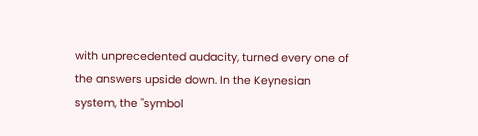with unprecedented audacity, turned every one of the answers upside down. In the Keynesian system, the "symbol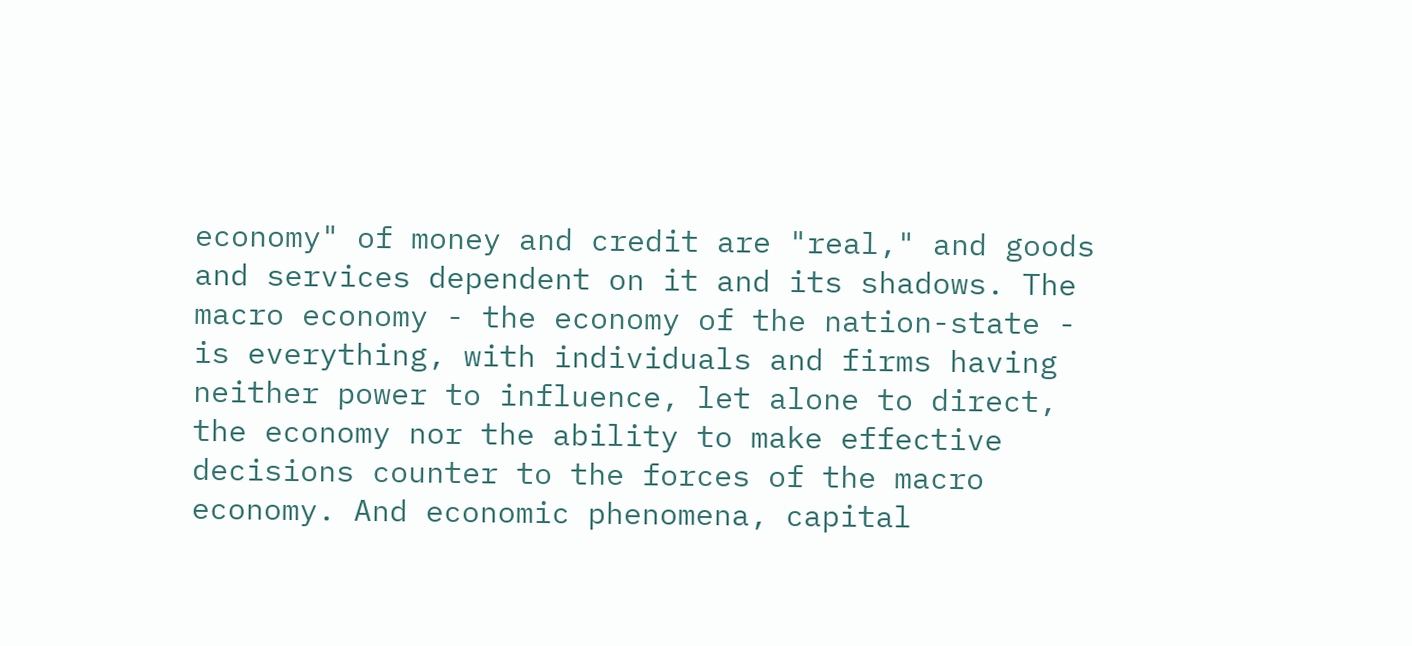economy" of money and credit are "real," and goods and services dependent on it and its shadows. The macro economy - the economy of the nation-state - is everything, with individuals and firms having neither power to influence, let alone to direct, the economy nor the ability to make effective decisions counter to the forces of the macro economy. And economic phenomena, capital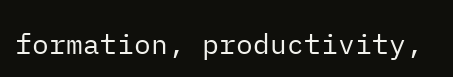formation, productivity,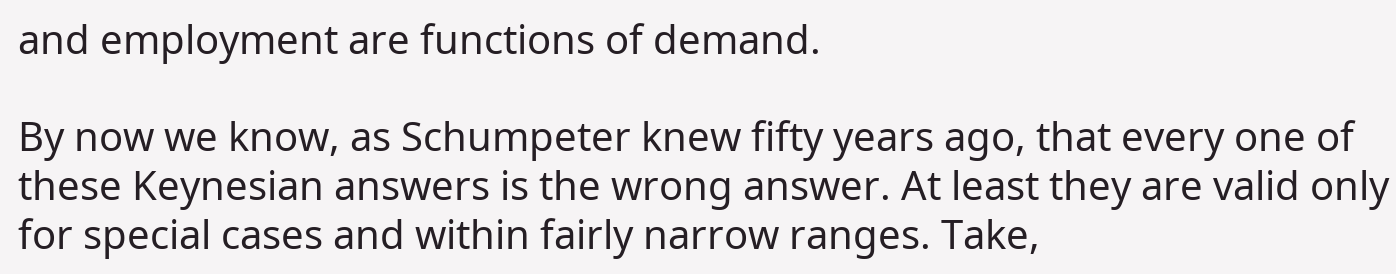and employment are functions of demand.

By now we know, as Schumpeter knew fifty years ago, that every one of these Keynesian answers is the wrong answer. At least they are valid only for special cases and within fairly narrow ranges. Take,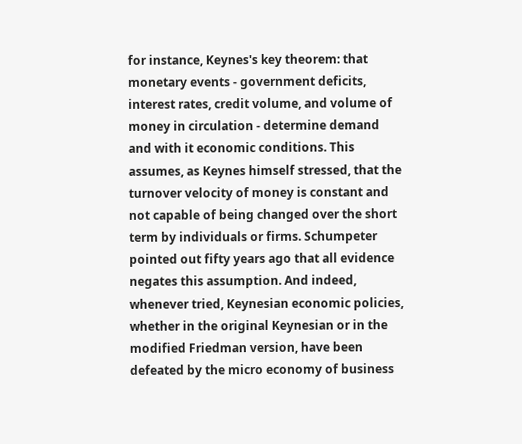for instance, Keynes's key theorem: that monetary events - government deficits, interest rates, credit volume, and volume of money in circulation - determine demand and with it economic conditions. This assumes, as Keynes himself stressed, that the turnover velocity of money is constant and not capable of being changed over the short term by individuals or firms. Schumpeter pointed out fifty years ago that all evidence negates this assumption. And indeed, whenever tried, Keynesian economic policies, whether in the original Keynesian or in the modified Friedman version, have been defeated by the micro economy of business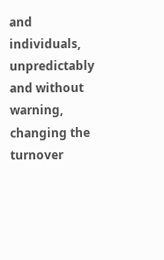and individuals, unpredictably and without warning, changing the turnover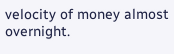velocity of money almost overnight.